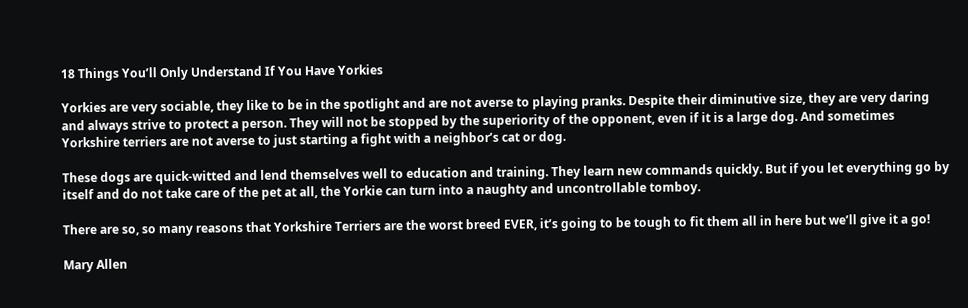18 Things You’ll Only Understand If You Have Yorkies

Yorkies are very sociable, they like to be in the spotlight and are not averse to playing pranks. Despite their diminutive size, they are very daring and always strive to protect a person. They will not be stopped by the superiority of the opponent, even if it is a large dog. And sometimes Yorkshire terriers are not averse to just starting a fight with a neighbor’s cat or dog.

These dogs are quick-witted and lend themselves well to education and training. They learn new commands quickly. But if you let everything go by itself and do not take care of the pet at all, the Yorkie can turn into a naughty and uncontrollable tomboy.

There are so, so many reasons that Yorkshire Terriers are the worst breed EVER, it’s going to be tough to fit them all in here but we’ll give it a go!

Mary Allen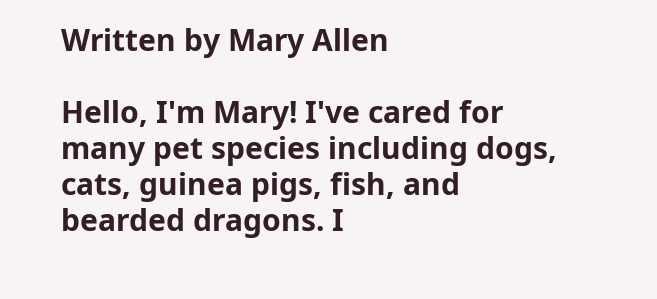Written by Mary Allen

Hello, I'm Mary! I've cared for many pet species including dogs, cats, guinea pigs, fish, and bearded dragons. I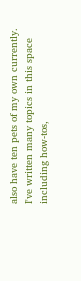also have ten pets of my own currently. I've written many topics in this space including how-tos,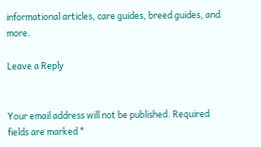informational articles, care guides, breed guides, and more.

Leave a Reply


Your email address will not be published. Required fields are marked *